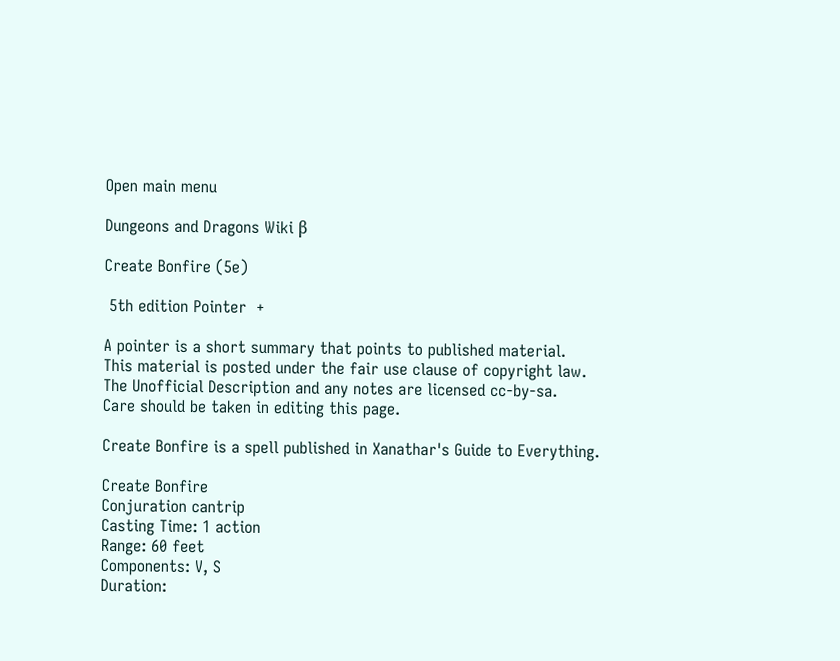Open main menu

Dungeons and Dragons Wiki β

Create Bonfire (5e)

 5th edition Pointer  +

A pointer is a short summary that points to published material.
This material is posted under the fair use clause of copyright law.
The Unofficial Description and any notes are licensed cc-by-sa.
Care should be taken in editing this page.

Create Bonfire is a spell published in Xanathar's Guide to Everything.

Create Bonfire
Conjuration cantrip
Casting Time: 1 action
Range: 60 feet
Components: V, S
Duration: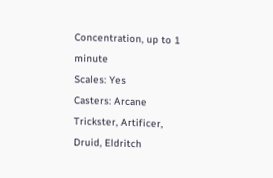Concentration, up to 1 minute
Scales: Yes
Casters: Arcane Trickster, Artificer, Druid, Eldritch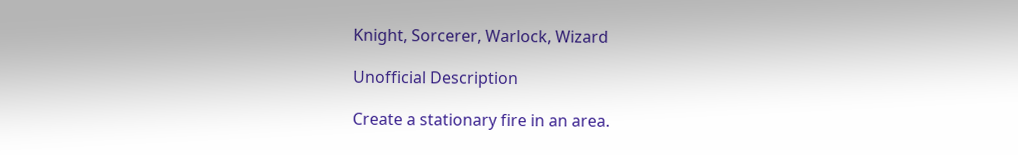Knight, Sorcerer, Warlock, Wizard

Unofficial Description

Create a stationary fire in an area.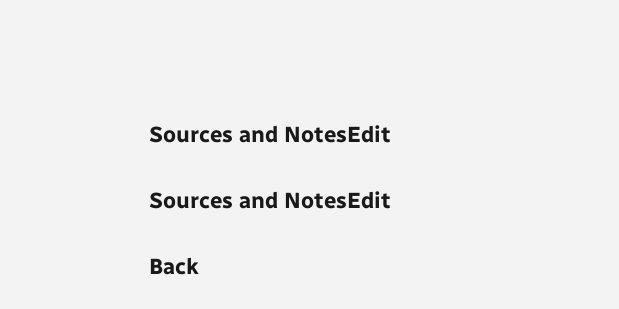Sources and NotesEdit

Sources and NotesEdit

Back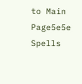to Main Page5e5e Spells